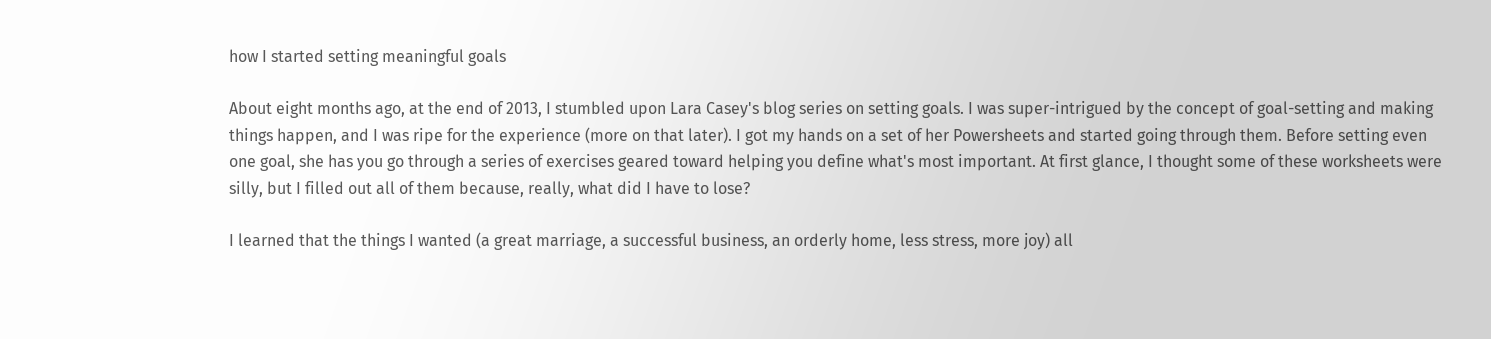how I started setting meaningful goals

About eight months ago, at the end of 2013, I stumbled upon Lara Casey's blog series on setting goals. I was super-intrigued by the concept of goal-setting and making things happen, and I was ripe for the experience (more on that later). I got my hands on a set of her Powersheets and started going through them. Before setting even one goal, she has you go through a series of exercises geared toward helping you define what's most important. At first glance, I thought some of these worksheets were silly, but I filled out all of them because, really, what did I have to lose?

I learned that the things I wanted (a great marriage, a successful business, an orderly home, less stress, more joy) all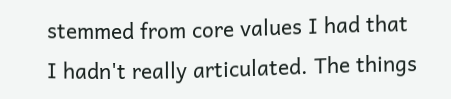stemmed from core values I had that I hadn't really articulated. The things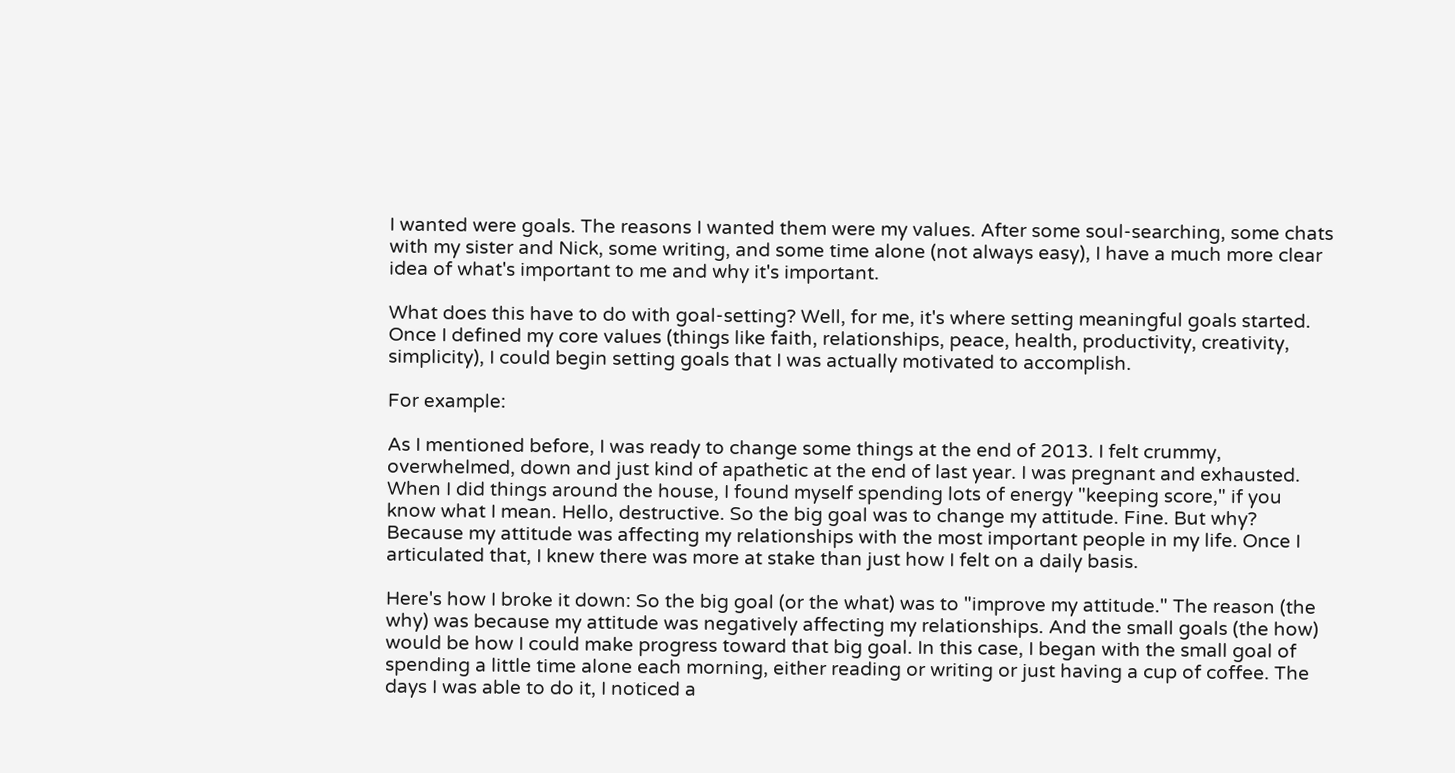I wanted were goals. The reasons I wanted them were my values. After some soul-searching, some chats with my sister and Nick, some writing, and some time alone (not always easy), I have a much more clear idea of what's important to me and why it's important.

What does this have to do with goal-setting? Well, for me, it's where setting meaningful goals started. Once I defined my core values (things like faith, relationships, peace, health, productivity, creativity, simplicity), I could begin setting goals that I was actually motivated to accomplish.

For example:

As I mentioned before, I was ready to change some things at the end of 2013. I felt crummy, overwhelmed, down and just kind of apathetic at the end of last year. I was pregnant and exhausted. When I did things around the house, I found myself spending lots of energy "keeping score," if you know what I mean. Hello, destructive. So the big goal was to change my attitude. Fine. But why? Because my attitude was affecting my relationships with the most important people in my life. Once I articulated that, I knew there was more at stake than just how I felt on a daily basis.

Here's how I broke it down: So the big goal (or the what) was to "improve my attitude." The reason (the why) was because my attitude was negatively affecting my relationships. And the small goals (the how) would be how I could make progress toward that big goal. In this case, I began with the small goal of spending a little time alone each morning, either reading or writing or just having a cup of coffee. The days I was able to do it, I noticed a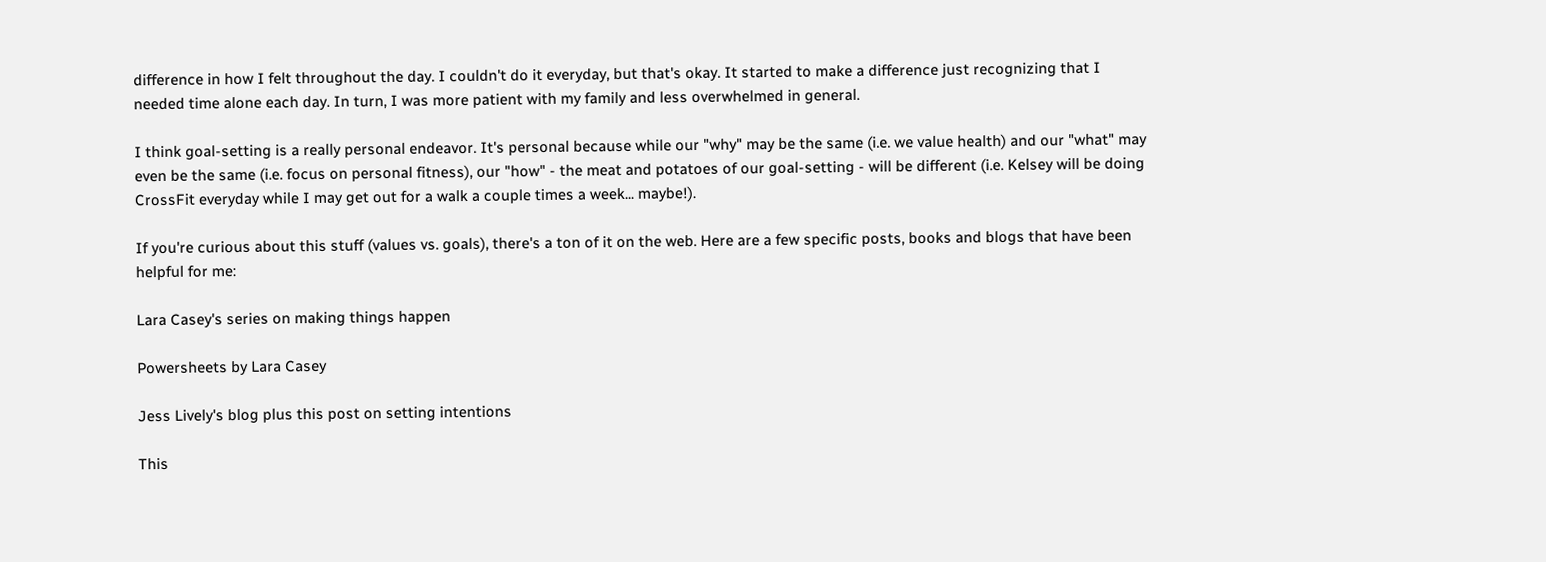difference in how I felt throughout the day. I couldn't do it everyday, but that's okay. It started to make a difference just recognizing that I needed time alone each day. In turn, I was more patient with my family and less overwhelmed in general.

I think goal-setting is a really personal endeavor. It's personal because while our "why" may be the same (i.e. we value health) and our "what" may even be the same (i.e. focus on personal fitness), our "how" - the meat and potatoes of our goal-setting - will be different (i.e. Kelsey will be doing CrossFit everyday while I may get out for a walk a couple times a week... maybe!).

If you're curious about this stuff (values vs. goals), there's a ton of it on the web. Here are a few specific posts, books and blogs that have been helpful for me:

Lara Casey's series on making things happen

Powersheets by Lara Casey

Jess Lively's blog plus this post on setting intentions

This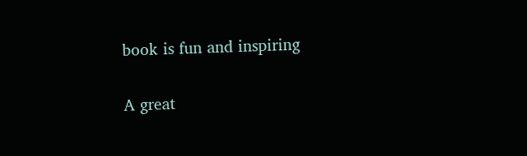book is fun and inspiring

A great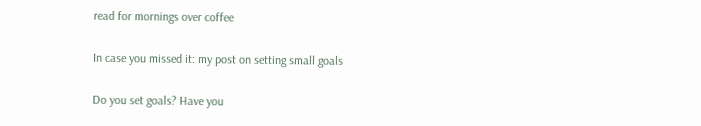read for mornings over coffee

In case you missed it: my post on setting small goals

Do you set goals? Have you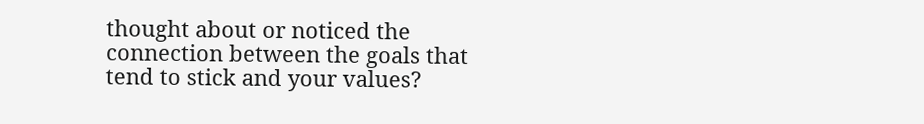thought about or noticed the connection between the goals that tend to stick and your values?